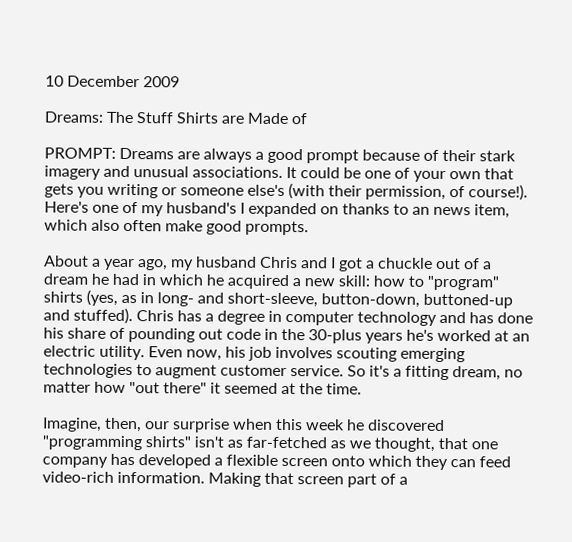10 December 2009

Dreams: The Stuff Shirts are Made of

PROMPT: Dreams are always a good prompt because of their stark imagery and unusual associations. It could be one of your own that gets you writing or someone else's (with their permission, of course!). Here's one of my husband's I expanded on thanks to an news item, which also often make good prompts.

About a year ago, my husband Chris and I got a chuckle out of a dream he had in which he acquired a new skill: how to "program" shirts (yes, as in long- and short-sleeve, button-down, buttoned-up and stuffed). Chris has a degree in computer technology and has done his share of pounding out code in the 30-plus years he's worked at an electric utility. Even now, his job involves scouting emerging technologies to augment customer service. So it's a fitting dream, no matter how "out there" it seemed at the time.

Imagine, then, our surprise when this week he discovered "programming shirts" isn't as far-fetched as we thought, that one company has developed a flexible screen onto which they can feed video-rich information. Making that screen part of a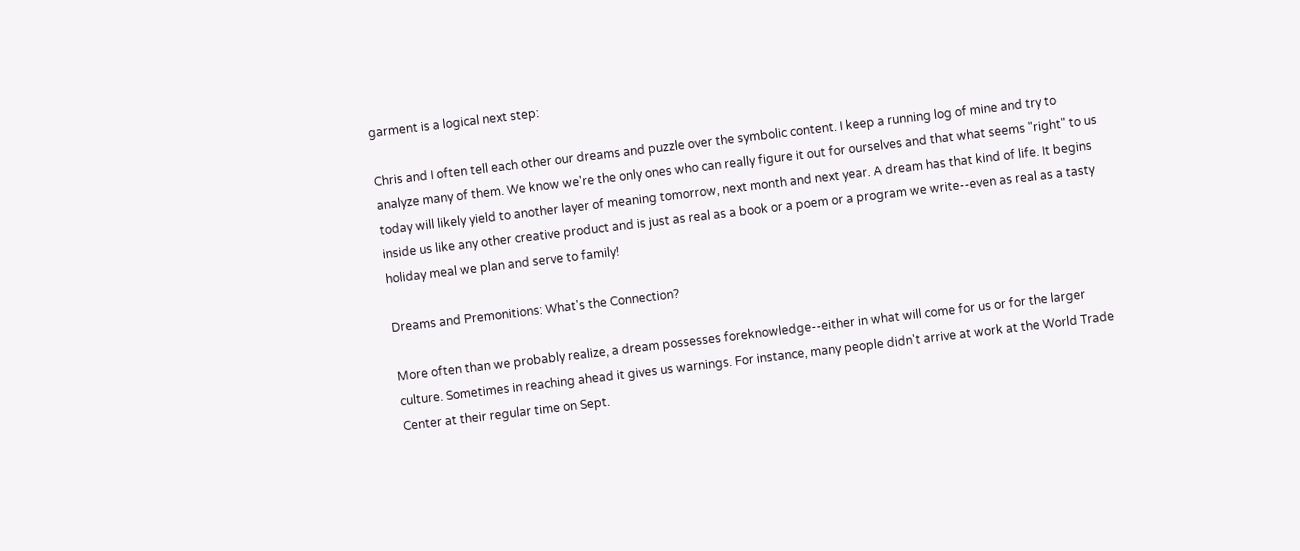garment is a logical next step:

Chris and I often tell each other our dreams and puzzle over the symbolic content. I keep a running log of mine and try to analyze many of them. We know we're the only ones who can really figure it out for ourselves and that what seems "right" to us today will likely yield to another layer of meaning tomorrow, next month and next year. A dream has that kind of life. It begins inside us like any other creative product and is just as real as a book or a poem or a program we write--even as real as a tasty holiday meal we plan and serve to family!

Dreams and Premonitions: What's the Connection?

More often than we probably realize, a dream possesses foreknowledge--either in what will come for us or for the larger culture. Sometimes in reaching ahead it gives us warnings. For instance, many people didn't arrive at work at the World Trade Center at their regular time on Sept.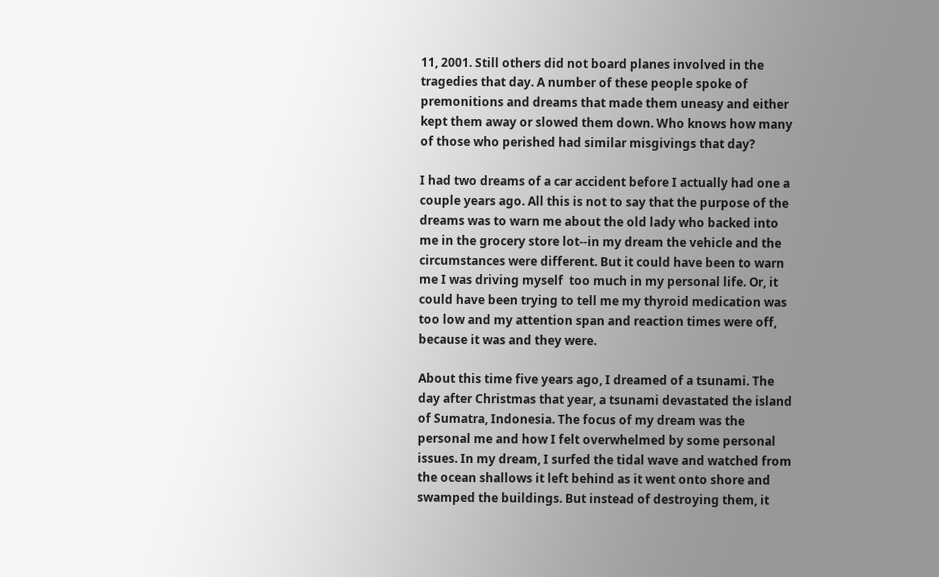11, 2001. Still others did not board planes involved in the tragedies that day. A number of these people spoke of premonitions and dreams that made them uneasy and either kept them away or slowed them down. Who knows how many of those who perished had similar misgivings that day?

I had two dreams of a car accident before I actually had one a couple years ago. All this is not to say that the purpose of the dreams was to warn me about the old lady who backed into me in the grocery store lot--in my dream the vehicle and the circumstances were different. But it could have been to warn me I was driving myself  too much in my personal life. Or, it could have been trying to tell me my thyroid medication was too low and my attention span and reaction times were off, because it was and they were.

About this time five years ago, I dreamed of a tsunami. The day after Christmas that year, a tsunami devastated the island of Sumatra, Indonesia. The focus of my dream was the personal me and how I felt overwhelmed by some personal issues. In my dream, I surfed the tidal wave and watched from the ocean shallows it left behind as it went onto shore and swamped the buildings. But instead of destroying them, it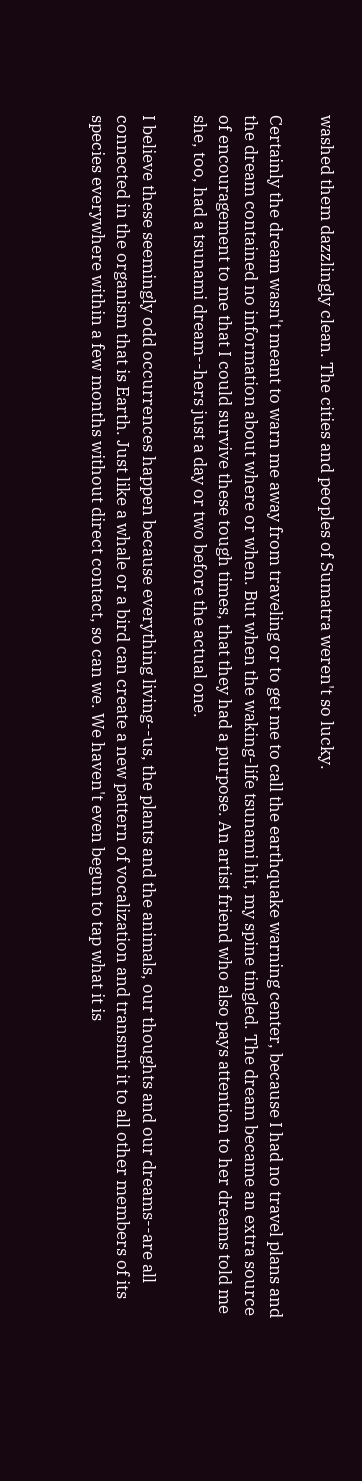washed them dazzlingly clean. The cities and peoples of Sumatra weren't so lucky.

Certainly the dream wasn't meant to warn me away from traveling or to get me to call the earthquake warning center, because I had no travel plans and the dream contained no information about where or when. But when the waking-life tsunami hit, my spine tingled. The dream became an extra source of encouragement to me that I could survive these tough times, that they had a purpose. An artist friend who also pays attention to her dreams told me she, too, had a tsunami dream--hers just a day or two before the actual one.

I believe these seemingly odd occurrences happen because everything living--us, the plants and the animals, our thoughts and our dreams--are all connected in the organism that is Earth. Just like a whale or a bird can create a new pattern of vocalization and transmit it to all other members of its species everywhere within a few months without direct contact, so can we. We haven't even begun to tap what it is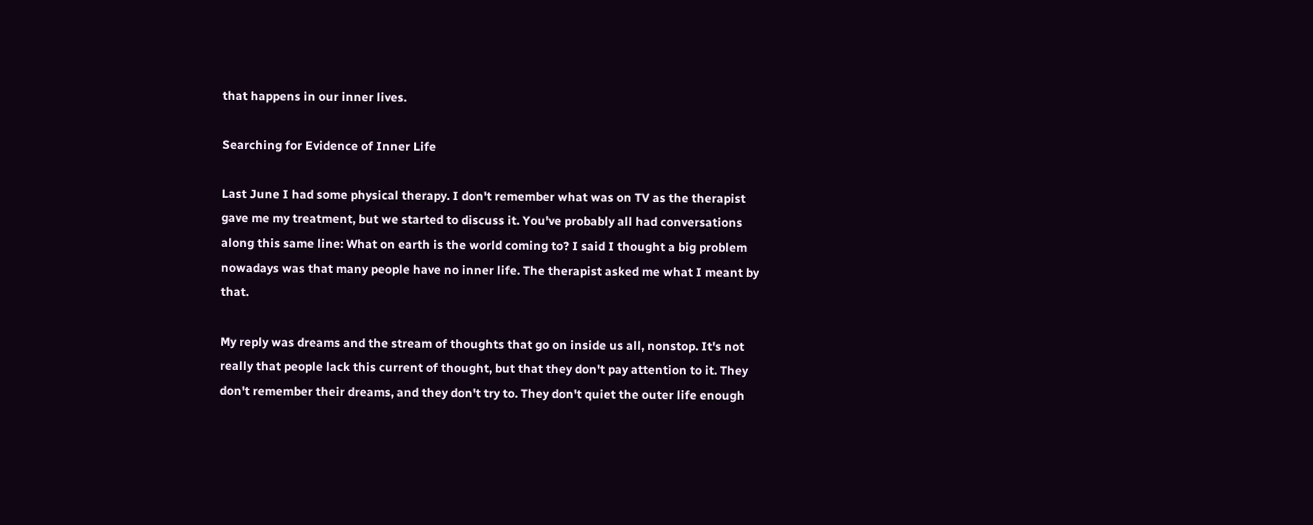that happens in our inner lives.

Searching for Evidence of Inner Life

Last June I had some physical therapy. I don't remember what was on TV as the therapist gave me my treatment, but we started to discuss it. You've probably all had conversations along this same line: What on earth is the world coming to? I said I thought a big problem nowadays was that many people have no inner life. The therapist asked me what I meant by that.

My reply was dreams and the stream of thoughts that go on inside us all, nonstop. It's not really that people lack this current of thought, but that they don't pay attention to it. They don't remember their dreams, and they don't try to. They don't quiet the outer life enough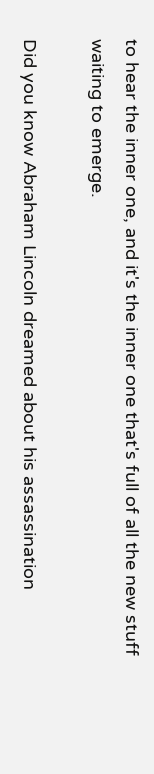to hear the inner one, and it's the inner one that's full of all the new stuff waiting to emerge.

Did you know Abraham Lincoln dreamed about his assassination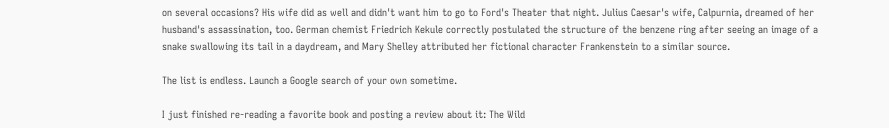on several occasions? His wife did as well and didn't want him to go to Ford's Theater that night. Julius Caesar's wife, Calpurnia, dreamed of her husband's assassination, too. German chemist Friedrich Kekule correctly postulated the structure of the benzene ring after seeing an image of a snake swallowing its tail in a daydream, and Mary Shelley attributed her fictional character Frankenstein to a similar source.

The list is endless. Launch a Google search of your own sometime.

I just finished re-reading a favorite book and posting a review about it: The Wild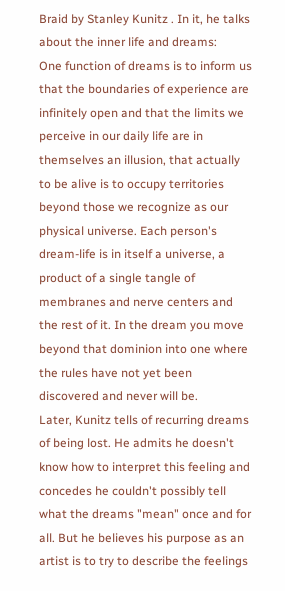Braid by Stanley Kunitz . In it, he talks about the inner life and dreams:
One function of dreams is to inform us that the boundaries of experience are infinitely open and that the limits we perceive in our daily life are in themselves an illusion, that actually to be alive is to occupy territories beyond those we recognize as our physical universe. Each person's dream-life is in itself a universe, a product of a single tangle of membranes and nerve centers and the rest of it. In the dream you move beyond that dominion into one where the rules have not yet been discovered and never will be.
Later, Kunitz tells of recurring dreams of being lost. He admits he doesn't know how to interpret this feeling and concedes he couldn't possibly tell what the dreams "mean" once and for all. But he believes his purpose as an artist is to try to describe the feelings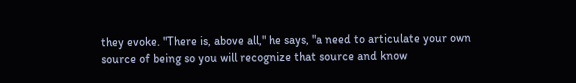they evoke. "There is, above all," he says, "a need to articulate your own source of being so you will recognize that source and know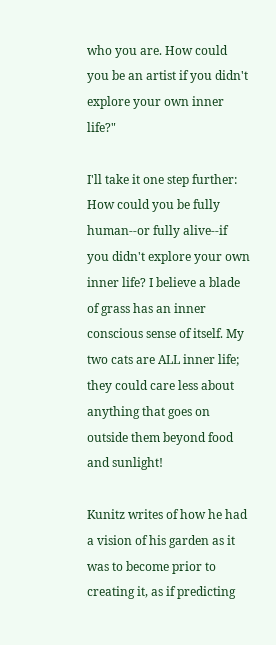who you are. How could you be an artist if you didn't explore your own inner life?"

I'll take it one step further: How could you be fully human--or fully alive--if you didn't explore your own inner life? I believe a blade of grass has an inner conscious sense of itself. My two cats are ALL inner life; they could care less about anything that goes on outside them beyond food and sunlight!

Kunitz writes of how he had a vision of his garden as it was to become prior to creating it, as if predicting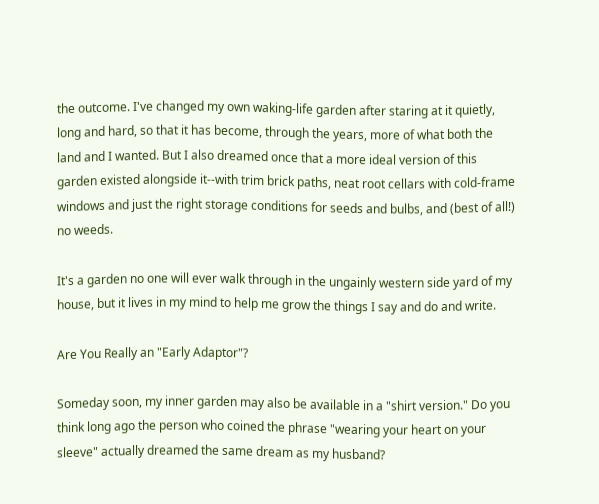the outcome. I've changed my own waking-life garden after staring at it quietly, long and hard, so that it has become, through the years, more of what both the land and I wanted. But I also dreamed once that a more ideal version of this garden existed alongside it--with trim brick paths, neat root cellars with cold-frame windows and just the right storage conditions for seeds and bulbs, and (best of all!) no weeds.

It's a garden no one will ever walk through in the ungainly western side yard of my house, but it lives in my mind to help me grow the things I say and do and write.

Are You Really an "Early Adaptor"?

Someday soon, my inner garden may also be available in a "shirt version." Do you think long ago the person who coined the phrase "wearing your heart on your sleeve" actually dreamed the same dream as my husband?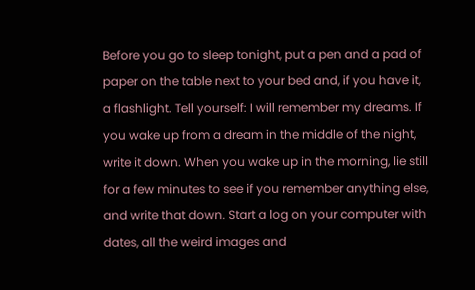Before you go to sleep tonight, put a pen and a pad of paper on the table next to your bed and, if you have it, a flashlight. Tell yourself: I will remember my dreams. If you wake up from a dream in the middle of the night, write it down. When you wake up in the morning, lie still for a few minutes to see if you remember anything else, and write that down. Start a log on your computer with dates, all the weird images and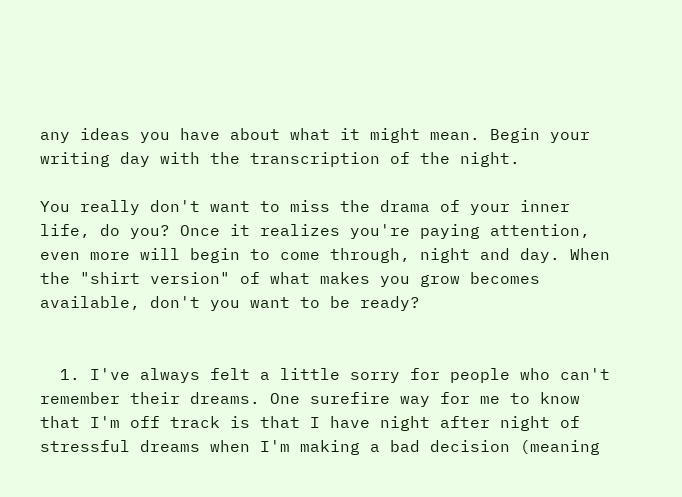any ideas you have about what it might mean. Begin your writing day with the transcription of the night.

You really don't want to miss the drama of your inner life, do you? Once it realizes you're paying attention, even more will begin to come through, night and day. When the "shirt version" of what makes you grow becomes available, don't you want to be ready?


  1. I've always felt a little sorry for people who can't remember their dreams. One surefire way for me to know that I'm off track is that I have night after night of stressful dreams when I'm making a bad decision (meaning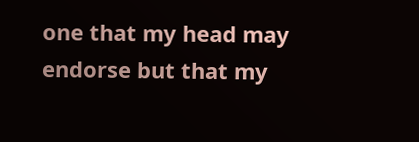one that my head may endorse but that my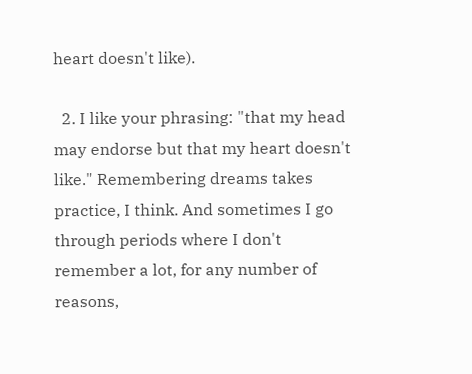heart doesn't like).

  2. I like your phrasing: "that my head may endorse but that my heart doesn't like." Remembering dreams takes practice, I think. And sometimes I go through periods where I don't remember a lot, for any number of reasons,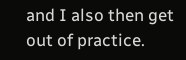and I also then get out of practice.